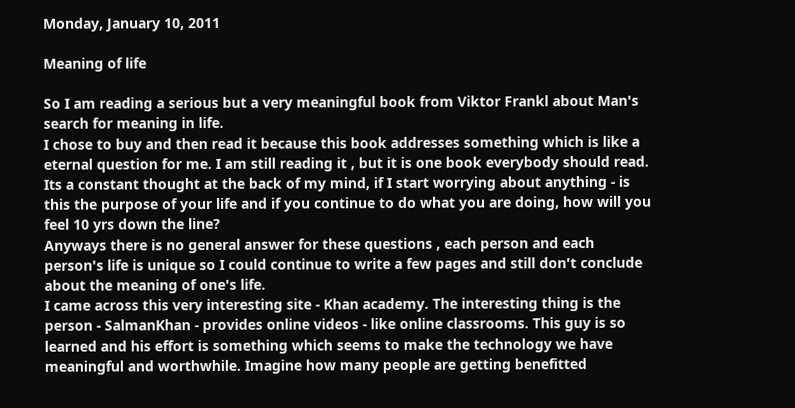Monday, January 10, 2011

Meaning of life

So I am reading a serious but a very meaningful book from Viktor Frankl about Man's search for meaning in life.
I chose to buy and then read it because this book addresses something which is like a eternal question for me. I am still reading it , but it is one book everybody should read.
Its a constant thought at the back of my mind, if I start worrying about anything - is this the purpose of your life and if you continue to do what you are doing, how will you feel 10 yrs down the line?
Anyways there is no general answer for these questions , each person and each person's life is unique so I could continue to write a few pages and still don't conclude about the meaning of one's life.
I came across this very interesting site - Khan academy. The interesting thing is the person - SalmanKhan - provides online videos - like online classrooms. This guy is so learned and his effort is something which seems to make the technology we have meaningful and worthwhile. Imagine how many people are getting benefitted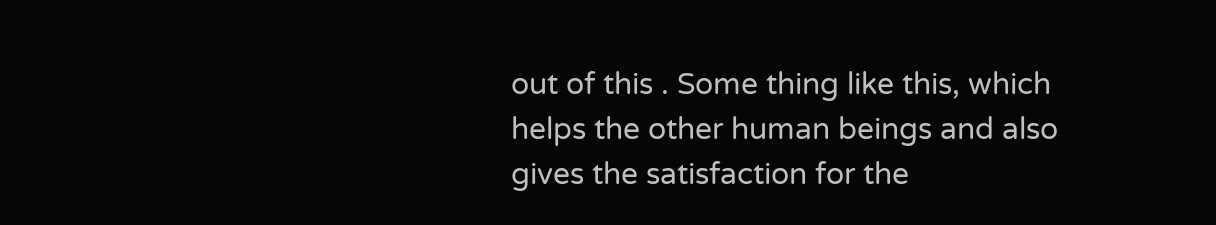out of this . Some thing like this, which helps the other human beings and also gives the satisfaction for the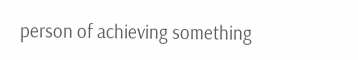person of achieving something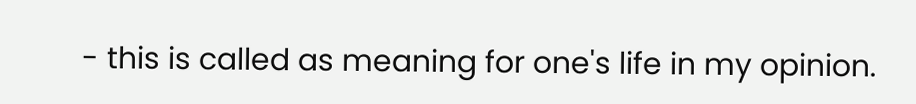- this is called as meaning for one's life in my opinion.